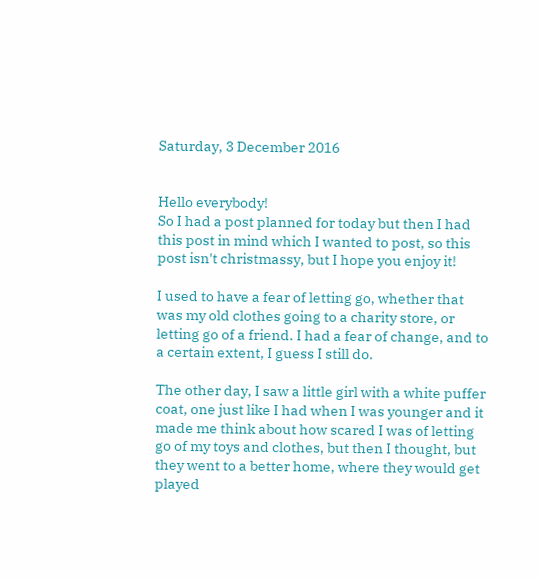Saturday, 3 December 2016


Hello everybody!
So I had a post planned for today but then I had this post in mind which I wanted to post, so this post isn't christmassy, but I hope you enjoy it!

I used to have a fear of letting go, whether that was my old clothes going to a charity store, or letting go of a friend. I had a fear of change, and to a certain extent, I guess I still do.

The other day, I saw a little girl with a white puffer coat, one just like I had when I was younger and it made me think about how scared I was of letting go of my toys and clothes, but then I thought, but they went to a better home, where they would get played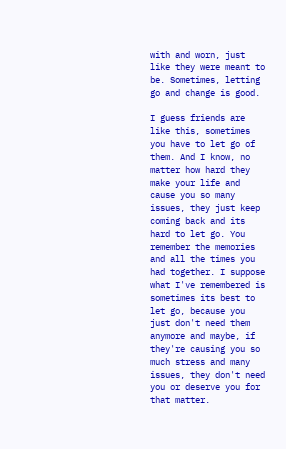with and worn, just like they were meant to be. Sometimes, letting go and change is good.

I guess friends are like this, sometimes you have to let go of them. And I know, no matter how hard they make your life and cause you so many issues, they just keep coming back and its hard to let go. You remember the memories and all the times you had together. I suppose what I've remembered is sometimes its best to let go, because you just don't need them anymore and maybe, if they're causing you so much stress and many issues, they don't need you or deserve you for that matter.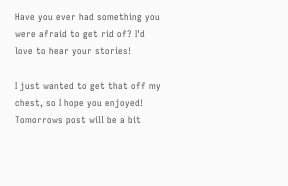Have you ever had something you were afraid to get rid of? I'd love to hear your stories!

I just wanted to get that off my chest, so I hope you enjoyed! Tomorrows post will be a bit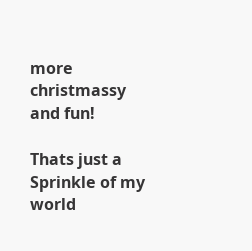more christmassy and fun!

Thats just a
Sprinkle of my world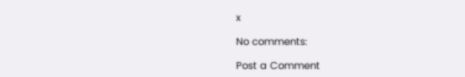x

No comments:

Post a Comment